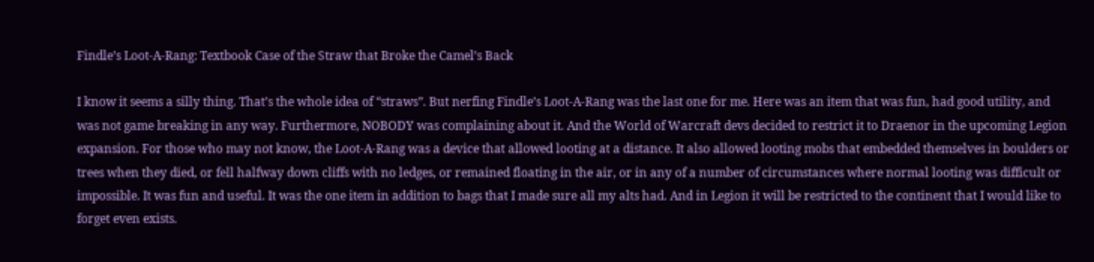Findle’s Loot-A-Rang: Textbook Case of the Straw that Broke the Camel’s Back

I know it seems a silly thing. That’s the whole idea of “straws”. But nerfing Findle’s Loot-A-Rang was the last one for me. Here was an item that was fun, had good utility, and was not game breaking in any way. Furthermore, NOBODY was complaining about it. And the World of Warcraft devs decided to restrict it to Draenor in the upcoming Legion expansion. For those who may not know, the Loot-A-Rang was a device that allowed looting at a distance. It also allowed looting mobs that embedded themselves in boulders or trees when they died, or fell halfway down cliffs with no ledges, or remained floating in the air, or in any of a number of circumstances where normal looting was difficult or impossible. It was fun and useful. It was the one item in addition to bags that I made sure all my alts had. And in Legion it will be restricted to the continent that I would like to forget even exists.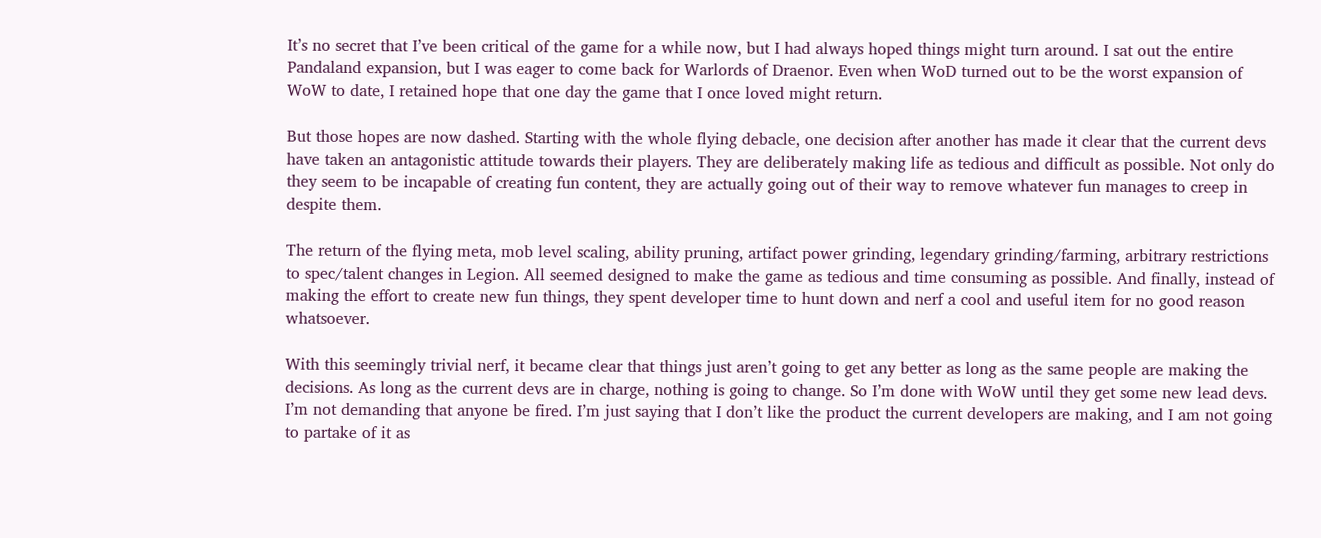It’s no secret that I’ve been critical of the game for a while now, but I had always hoped things might turn around. I sat out the entire Pandaland expansion, but I was eager to come back for Warlords of Draenor. Even when WoD turned out to be the worst expansion of WoW to date, I retained hope that one day the game that I once loved might return.

But those hopes are now dashed. Starting with the whole flying debacle, one decision after another has made it clear that the current devs have taken an antagonistic attitude towards their players. They are deliberately making life as tedious and difficult as possible. Not only do they seem to be incapable of creating fun content, they are actually going out of their way to remove whatever fun manages to creep in despite them.

The return of the flying meta, mob level scaling, ability pruning, artifact power grinding, legendary grinding/farming, arbitrary restrictions to spec/talent changes in Legion. All seemed designed to make the game as tedious and time consuming as possible. And finally, instead of making the effort to create new fun things, they spent developer time to hunt down and nerf a cool and useful item for no good reason whatsoever.

With this seemingly trivial nerf, it became clear that things just aren’t going to get any better as long as the same people are making the decisions. As long as the current devs are in charge, nothing is going to change. So I’m done with WoW until they get some new lead devs. I’m not demanding that anyone be fired. I’m just saying that I don’t like the product the current developers are making, and I am not going to partake of it as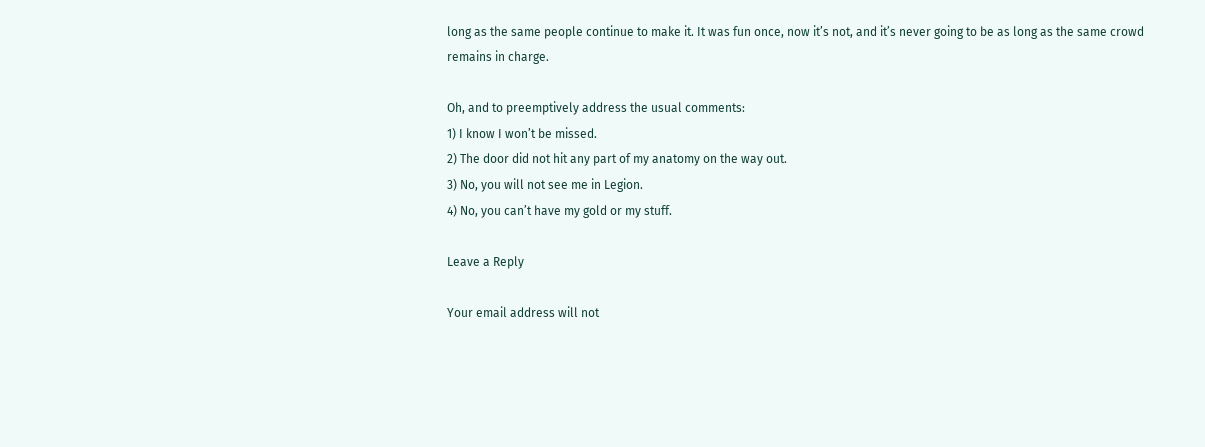long as the same people continue to make it. It was fun once, now it’s not, and it’s never going to be as long as the same crowd remains in charge.

Oh, and to preemptively address the usual comments:
1) I know I won’t be missed.
2) The door did not hit any part of my anatomy on the way out.
3) No, you will not see me in Legion.
4) No, you can’t have my gold or my stuff.

Leave a Reply

Your email address will not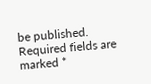be published. Required fields are marked *